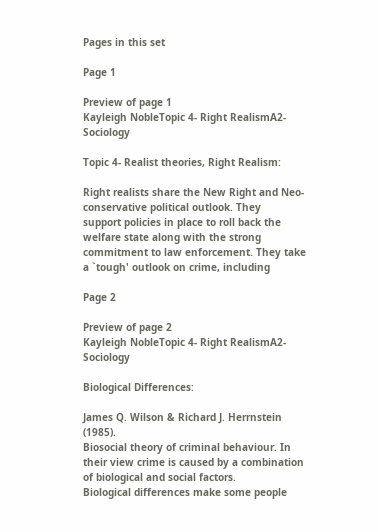Pages in this set

Page 1

Preview of page 1
Kayleigh NobleTopic 4- Right RealismA2- Sociology

Topic 4- Realist theories, Right Realism:

Right realists share the New Right and Neo-conservative political outlook. They
support policies in place to roll back the welfare state along with the strong
commitment to law enforcement. They take a `tough' outlook on crime, including

Page 2

Preview of page 2
Kayleigh NobleTopic 4- Right RealismA2- Sociology

Biological Differences:

James Q. Wilson & Richard J. Herrnstein (1985).
Biosocial theory of criminal behaviour. In their view crime is caused by a combination
of biological and social factors.
Biological differences make some people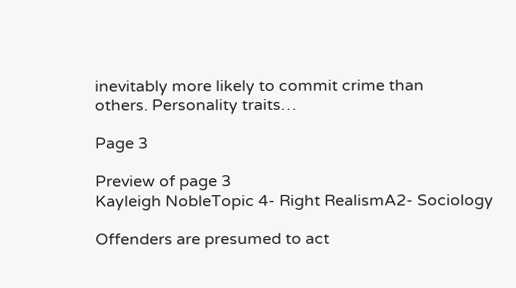inevitably more likely to commit crime than
others. Personality traits…

Page 3

Preview of page 3
Kayleigh NobleTopic 4- Right RealismA2- Sociology

Offenders are presumed to act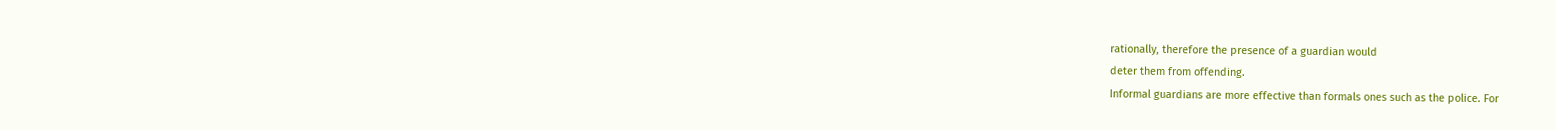rationally, therefore the presence of a guardian would
deter them from offending.
Informal guardians are more effective than formals ones such as the police. For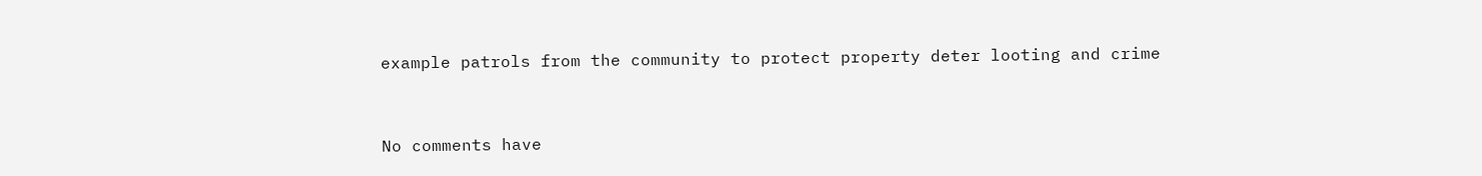example patrols from the community to protect property deter looting and crime



No comments have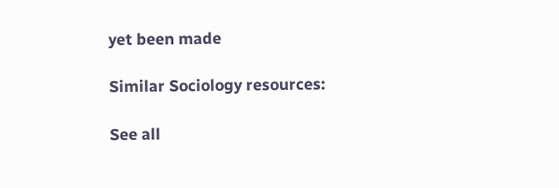yet been made

Similar Sociology resources:

See all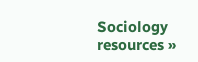Sociology resources »